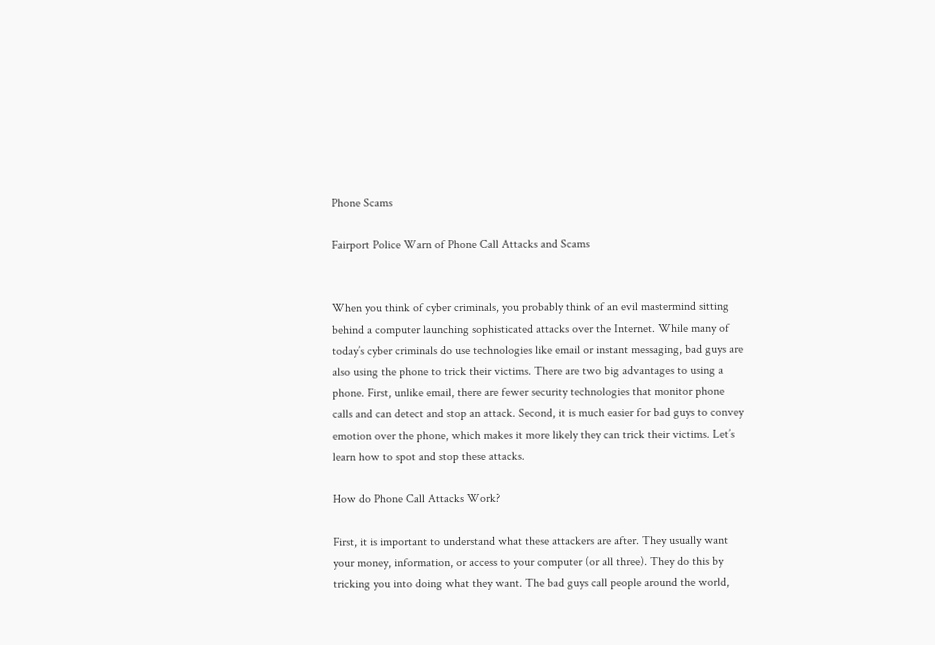Phone Scams

Fairport Police Warn of Phone Call Attacks and Scams


When you think of cyber criminals, you probably think of an evil mastermind sitting behind a computer launching sophisticated attacks over the Internet. While many of today’s cyber criminals do use technologies like email or instant messaging, bad guys are also using the phone to trick their victims. There are two big advantages to using a phone. First, unlike email, there are fewer security technologies that monitor phone calls and can detect and stop an attack. Second, it is much easier for bad guys to convey emotion over the phone, which makes it more likely they can trick their victims. Let’s learn how to spot and stop these attacks.

How do Phone Call Attacks Work?

First, it is important to understand what these attackers are after. They usually want your money, information, or access to your computer (or all three). They do this by tricking you into doing what they want. The bad guys call people around the world,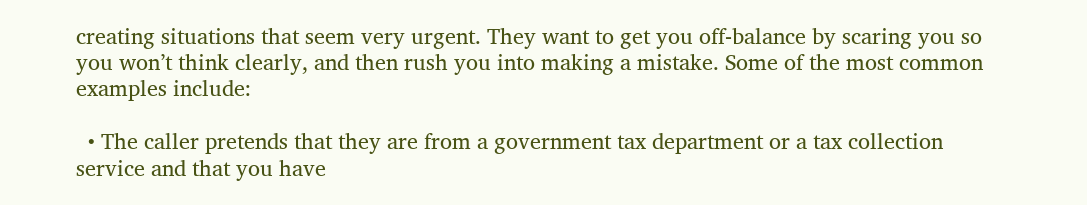creating situations that seem very urgent. They want to get you off-balance by scaring you so you won’t think clearly, and then rush you into making a mistake. Some of the most common examples include:

  • The caller pretends that they are from a government tax department or a tax collection service and that you have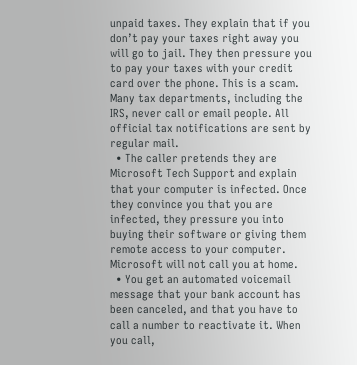unpaid taxes. They explain that if you don’t pay your taxes right away you will go to jail. They then pressure you to pay your taxes with your credit card over the phone. This is a scam. Many tax departments, including the IRS, never call or email people. All official tax notifications are sent by regular mail.
  • The caller pretends they are Microsoft Tech Support and explain that your computer is infected. Once they convince you that you are infected, they pressure you into buying their software or giving them remote access to your computer. Microsoft will not call you at home.
  • You get an automated voicemail message that your bank account has been canceled, and that you have to call a number to reactivate it. When you call,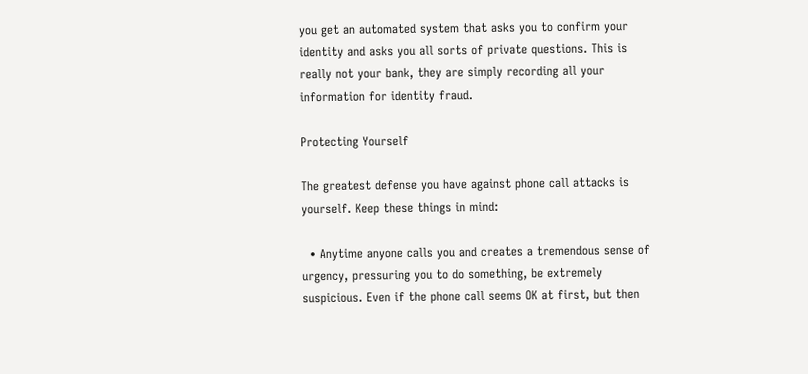you get an automated system that asks you to confirm your identity and asks you all sorts of private questions. This is really not your bank, they are simply recording all your information for identity fraud.

Protecting Yourself

The greatest defense you have against phone call attacks is yourself. Keep these things in mind:

  • Anytime anyone calls you and creates a tremendous sense of urgency, pressuring you to do something, be extremely suspicious. Even if the phone call seems OK at first, but then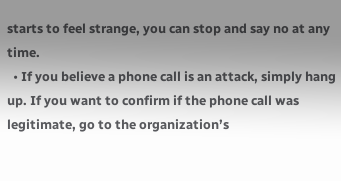starts to feel strange, you can stop and say no at any time.
  • If you believe a phone call is an attack, simply hang up. If you want to confirm if the phone call was legitimate, go to the organization’s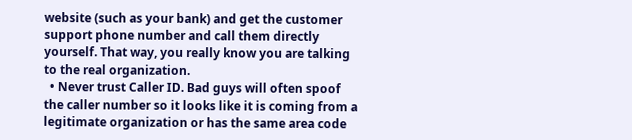website (such as your bank) and get the customer support phone number and call them directly yourself. That way, you really know you are talking to the real organization.
  • Never trust Caller ID. Bad guys will often spoof the caller number so it looks like it is coming from a legitimate organization or has the same area code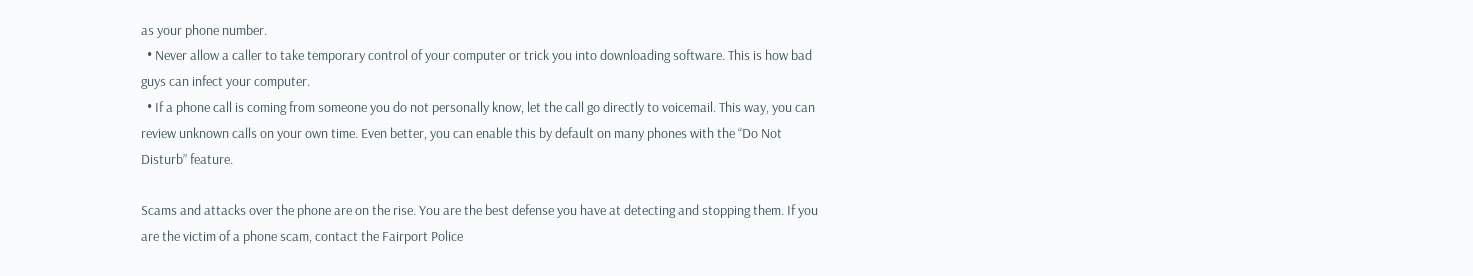as your phone number.
  • Never allow a caller to take temporary control of your computer or trick you into downloading software. This is how bad guys can infect your computer.
  • If a phone call is coming from someone you do not personally know, let the call go directly to voicemail. This way, you can review unknown calls on your own time. Even better, you can enable this by default on many phones with the “Do Not Disturb” feature.

Scams and attacks over the phone are on the rise. You are the best defense you have at detecting and stopping them. If you are the victim of a phone scam, contact the Fairport Police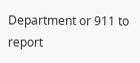Department or 911 to report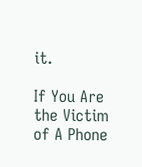it.

If You Are the Victim of A Phone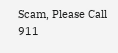Scam, Please Call 911